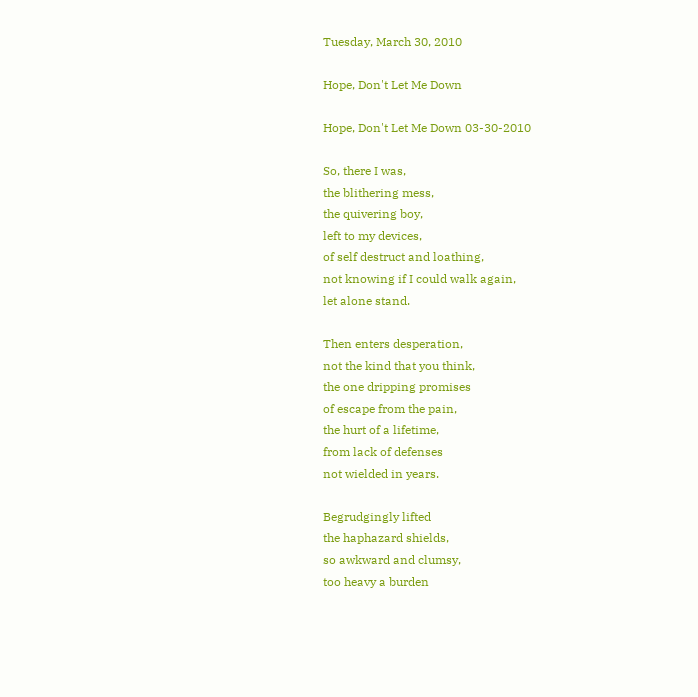Tuesday, March 30, 2010

Hope, Don't Let Me Down

Hope, Don't Let Me Down 03-30-2010

So, there I was,
the blithering mess,
the quivering boy,
left to my devices,
of self destruct and loathing,
not knowing if I could walk again,
let alone stand.

Then enters desperation,
not the kind that you think,
the one dripping promises
of escape from the pain,
the hurt of a lifetime,
from lack of defenses
not wielded in years.

Begrudgingly lifted
the haphazard shields,
so awkward and clumsy,
too heavy a burden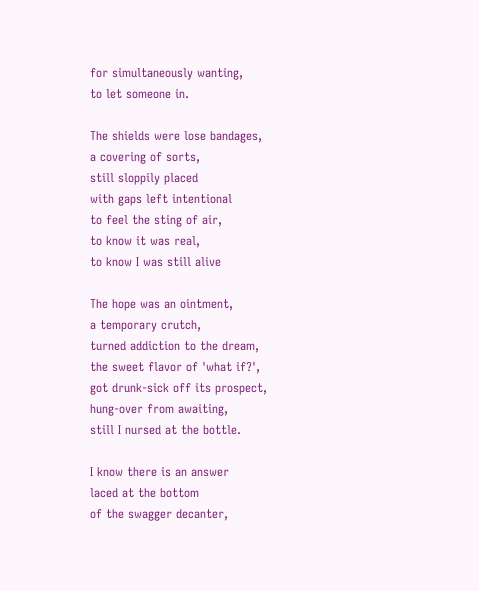for simultaneously wanting,
to let someone in.

The shields were lose bandages,
a covering of sorts,
still sloppily placed
with gaps left intentional
to feel the sting of air,
to know it was real,
to know I was still alive

The hope was an ointment,
a temporary crutch,
turned addiction to the dream,
the sweet flavor of 'what if?',
got drunk-sick off its prospect,
hung-over from awaiting,
still I nursed at the bottle.

I know there is an answer
laced at the bottom
of the swagger decanter,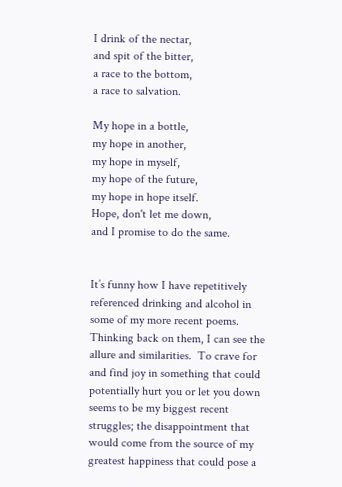I drink of the nectar,
and spit of the bitter,
a race to the bottom,
a race to salvation.

My hope in a bottle,
my hope in another,
my hope in myself,
my hope of the future,
my hope in hope itself.
Hope, don't let me down,
and I promise to do the same.


It’s funny how I have repetitively referenced drinking and alcohol in some of my more recent poems.  Thinking back on them, I can see the allure and similarities.  To crave for and find joy in something that could potentially hurt you or let you down seems to be my biggest recent struggles; the disappointment that would come from the source of my greatest happiness that could pose a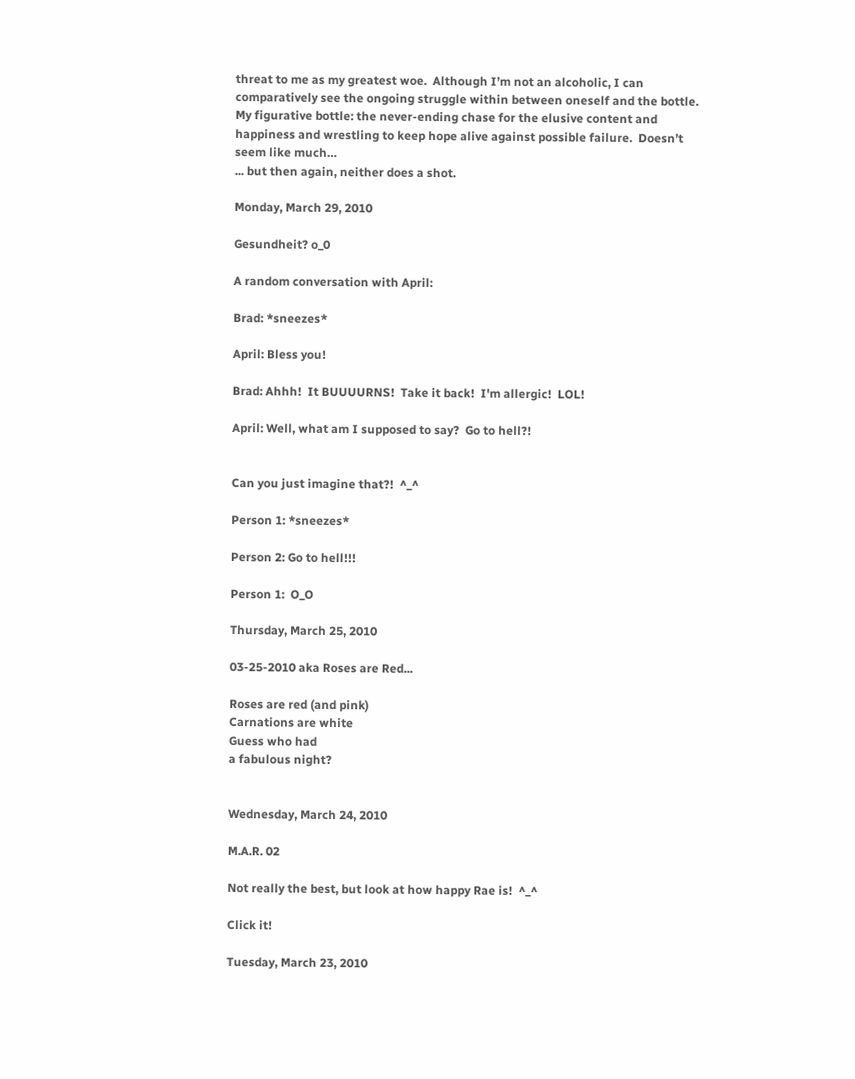threat to me as my greatest woe.  Although I’m not an alcoholic, I can comparatively see the ongoing struggle within between oneself and the bottle.  My figurative bottle: the never-ending chase for the elusive content and happiness and wrestling to keep hope alive against possible failure.  Doesn’t seem like much…
... but then again, neither does a shot.

Monday, March 29, 2010

Gesundheit? o_0

A random conversation with April:

Brad: *sneezes*

April: Bless you!

Brad: Ahhh!  It BUUUURNS!  Take it back!  I'm allergic!  LOL!

April: Well, what am I supposed to say?  Go to hell?!


Can you just imagine that?!  ^_^

Person 1: *sneezes*

Person 2: Go to hell!!!

Person 1:  O_O

Thursday, March 25, 2010

03-25-2010 aka Roses are Red...

Roses are red (and pink)
Carnations are white
Guess who had
a fabulous night?


Wednesday, March 24, 2010

M.A.R. 02

Not really the best, but look at how happy Rae is!  ^_^

Click it!

Tuesday, March 23, 2010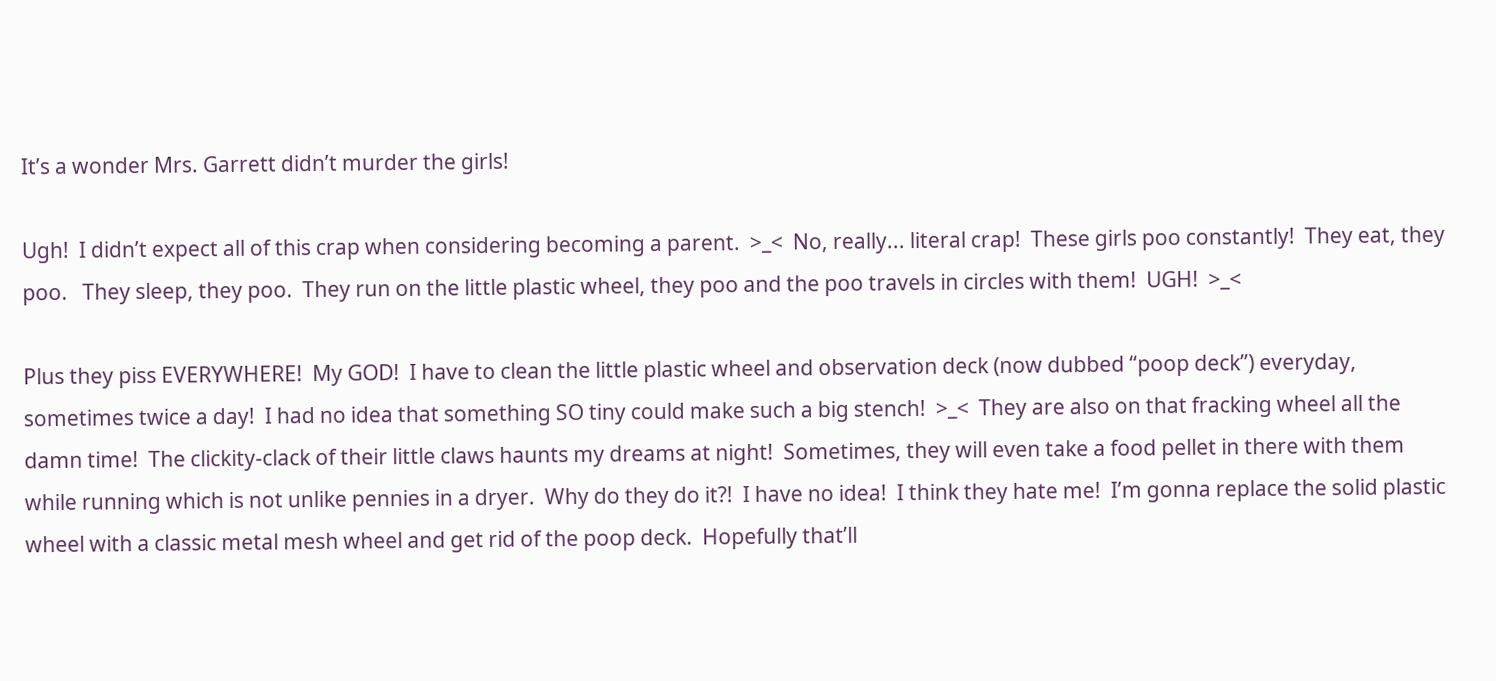It’s a wonder Mrs. Garrett didn’t murder the girls!

Ugh!  I didn’t expect all of this crap when considering becoming a parent.  >_<  No, really... literal crap!  These girls poo constantly!  They eat, they poo.   They sleep, they poo.  They run on the little plastic wheel, they poo and the poo travels in circles with them!  UGH!  >_<

Plus they piss EVERYWHERE!  My GOD!  I have to clean the little plastic wheel and observation deck (now dubbed “poop deck”) everyday, sometimes twice a day!  I had no idea that something SO tiny could make such a big stench!  >_<  They are also on that fracking wheel all the damn time!  The clickity-clack of their little claws haunts my dreams at night!  Sometimes, they will even take a food pellet in there with them while running which is not unlike pennies in a dryer.  Why do they do it?!  I have no idea!  I think they hate me!  I’m gonna replace the solid plastic wheel with a classic metal mesh wheel and get rid of the poop deck.  Hopefully that’ll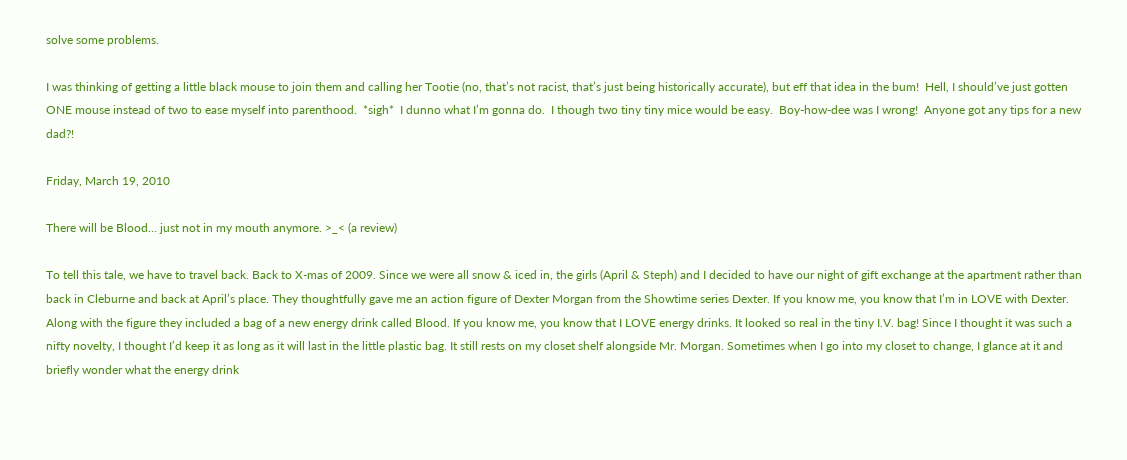solve some problems.

I was thinking of getting a little black mouse to join them and calling her Tootie (no, that’s not racist, that’s just being historically accurate), but eff that idea in the bum!  Hell, I should’ve just gotten ONE mouse instead of two to ease myself into parenthood.  *sigh*  I dunno what I’m gonna do.  I though two tiny tiny mice would be easy.  Boy-how-dee was I wrong!  Anyone got any tips for a new dad?!

Friday, March 19, 2010

There will be Blood… just not in my mouth anymore. >_< (a review)

To tell this tale, we have to travel back. Back to X-mas of 2009. Since we were all snow & iced in, the girls (April & Steph) and I decided to have our night of gift exchange at the apartment rather than back in Cleburne and back at April’s place. They thoughtfully gave me an action figure of Dexter Morgan from the Showtime series Dexter. If you know me, you know that I’m in LOVE with Dexter. Along with the figure they included a bag of a new energy drink called Blood. If you know me, you know that I LOVE energy drinks. It looked so real in the tiny I.V. bag! Since I thought it was such a nifty novelty, I thought I’d keep it as long as it will last in the little plastic bag. It still rests on my closet shelf alongside Mr. Morgan. Sometimes when I go into my closet to change, I glance at it and briefly wonder what the energy drink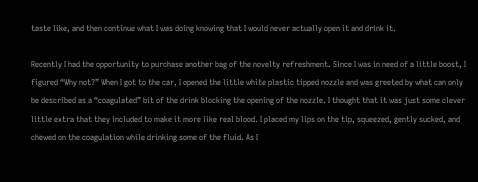taste like, and then continue what I was doing knowing that I would never actually open it and drink it.

Recently I had the opportunity to purchase another bag of the novelty refreshment. Since I was in need of a little boost, I figured “Why not?” When I got to the car, I opened the little white plastic tipped nozzle and was greeted by what can only be described as a “coagulated” bit of the drink blocking the opening of the nozzle. I thought that it was just some clever little extra that they included to make it more like real blood. I placed my lips on the tip, squeezed, gently sucked, and chewed on the coagulation while drinking some of the fluid. As I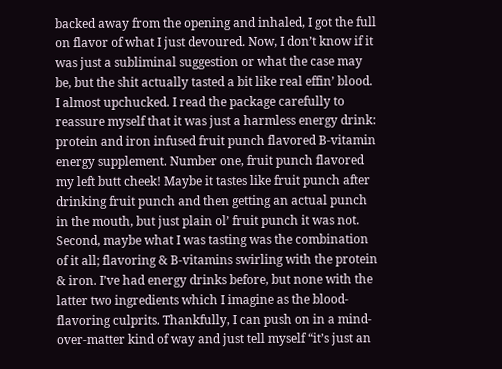backed away from the opening and inhaled, I got the full on flavor of what I just devoured. Now, I don’t know if it was just a subliminal suggestion or what the case may be, but the shit actually tasted a bit like real effin’ blood. I almost upchucked. I read the package carefully to reassure myself that it was just a harmless energy drink: protein and iron infused fruit punch flavored B-vitamin energy supplement. Number one, fruit punch flavored my left butt cheek! Maybe it tastes like fruit punch after drinking fruit punch and then getting an actual punch in the mouth, but just plain ol’ fruit punch it was not. Second, maybe what I was tasting was the combination of it all; flavoring & B-vitamins swirling with the protein & iron. I’ve had energy drinks before, but none with the latter two ingredients which I imagine as the blood-flavoring culprits. Thankfully, I can push on in a mind-over-matter kind of way and just tell myself “it’s just an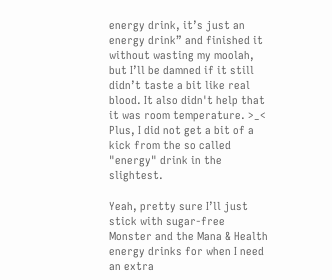energy drink, it’s just an energy drink” and finished it without wasting my moolah, but I’ll be damned if it still didn’t taste a bit like real blood. It also didn't help that it was room temperature. >_< Plus, I did not get a bit of a kick from the so called "energy" drink in the slightest.

Yeah, pretty sure I’ll just stick with sugar-free Monster and the Mana & Health energy drinks for when I need an extra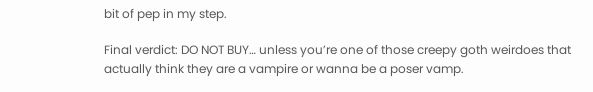bit of pep in my step.

Final verdict: DO NOT BUY… unless you’re one of those creepy goth weirdoes that actually think they are a vampire or wanna be a poser vamp.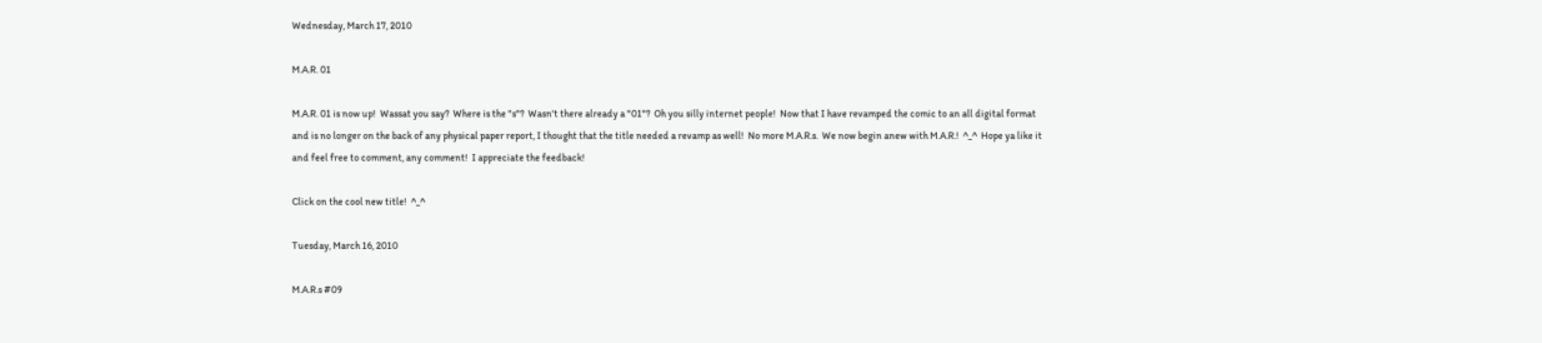Wednesday, March 17, 2010

M.A.R. 01

M.A.R. 01 is now up!  Wassat you say?  Where is the "s"?  Wasn't there already a "01"?  Oh you silly internet people!  Now that I have revamped the comic to an all digital format and is no longer on the back of any physical paper report, I thought that the title needed a revamp as well!  No more M.A.R.s.  We now begin anew with M.A.R.!  ^_^  Hope ya like it and feel free to comment, any comment!  I appreciate the feedback!

Click on the cool new title!  ^_^

Tuesday, March 16, 2010

M.A.R.s #09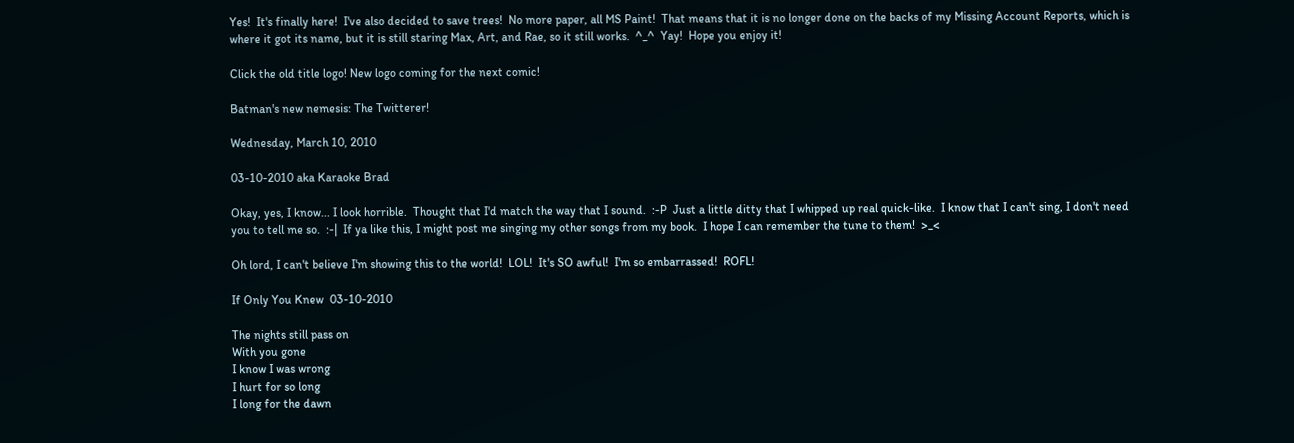Yes!  It's finally here!  I've also decided to save trees!  No more paper, all MS Paint!  That means that it is no longer done on the backs of my Missing Account Reports, which is where it got its name, but it is still staring Max, Art, and Rae, so it still works.  ^_^  Yay!  Hope you enjoy it!

Click the old title logo! New logo coming for the next comic!

Batman's new nemesis: The Twitterer!

Wednesday, March 10, 2010

03-10-2010 aka Karaoke Brad

Okay, yes, I know... I look horrible.  Thought that I'd match the way that I sound.  :-P  Just a little ditty that I whipped up real quick-like.  I know that I can't sing, I don't need you to tell me so.  :-|  If ya like this, I might post me singing my other songs from my book.  I hope I can remember the tune to them!  >_<

Oh lord, I can't believe I'm showing this to the world!  LOL!  It's SO awful!  I'm so embarrassed!  ROFL!

If Only You Knew  03-10-2010

The nights still pass on
With you gone
I know I was wrong
I hurt for so long
I long for the dawn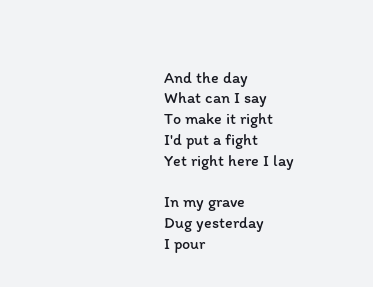And the day
What can I say
To make it right
I'd put a fight
Yet right here I lay

In my grave
Dug yesterday
I pour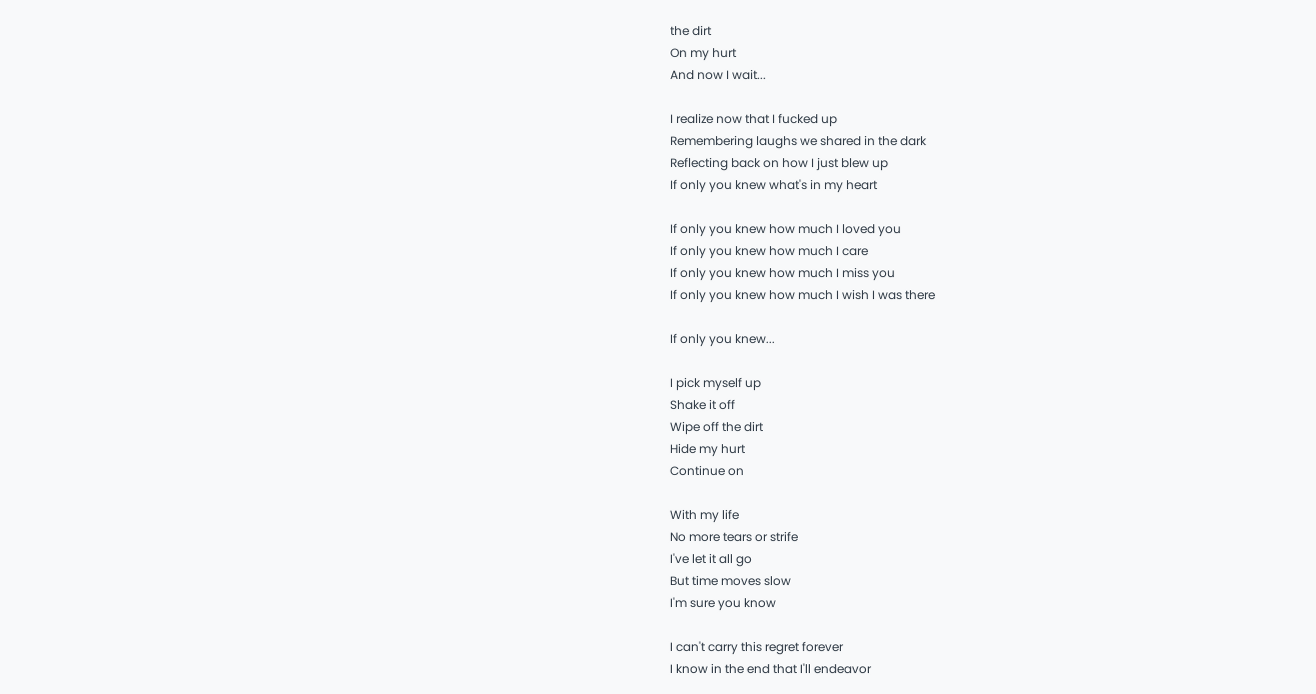the dirt
On my hurt
And now I wait...

I realize now that I fucked up
Remembering laughs we shared in the dark
Reflecting back on how I just blew up
If only you knew what's in my heart

If only you knew how much I loved you
If only you knew how much I care
If only you knew how much I miss you
If only you knew how much I wish I was there

If only you knew...

I pick myself up
Shake it off
Wipe off the dirt
Hide my hurt
Continue on

With my life
No more tears or strife
I've let it all go
But time moves slow
I'm sure you know

I can't carry this regret forever
I know in the end that I'll endeavor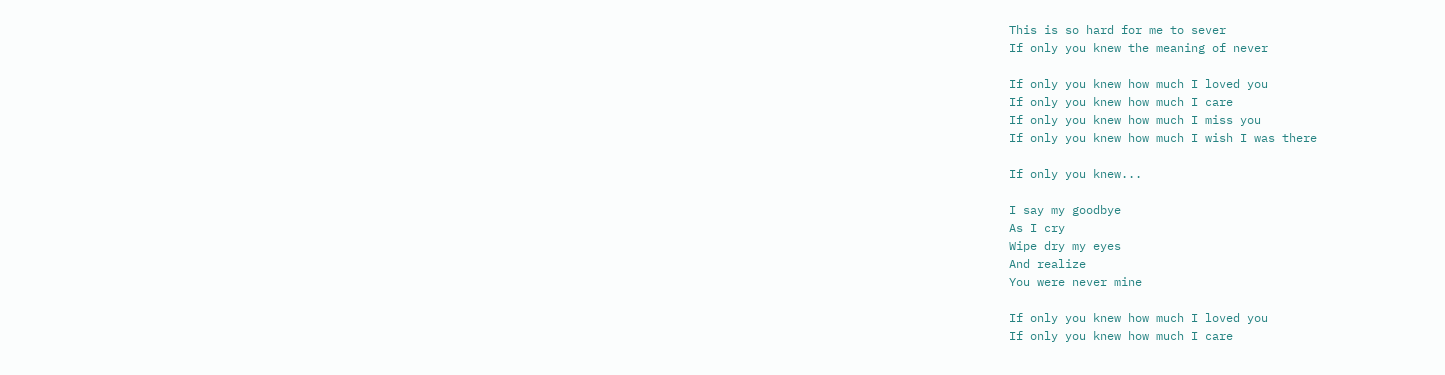This is so hard for me to sever
If only you knew the meaning of never

If only you knew how much I loved you
If only you knew how much I care
If only you knew how much I miss you
If only you knew how much I wish I was there

If only you knew...

I say my goodbye
As I cry
Wipe dry my eyes
And realize
You were never mine

If only you knew how much I loved you
If only you knew how much I care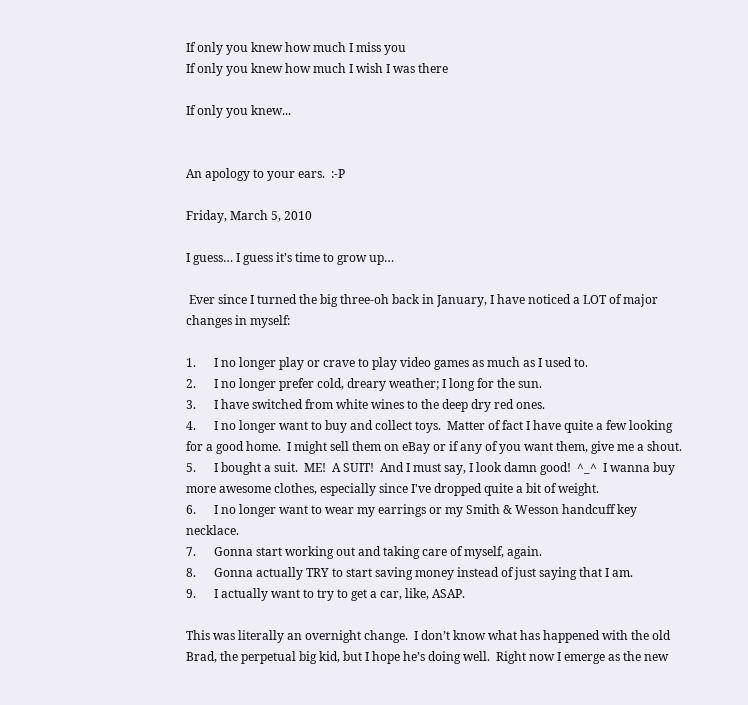If only you knew how much I miss you
If only you knew how much I wish I was there

If only you knew...


An apology to your ears.  :-P

Friday, March 5, 2010

I guess… I guess it’s time to grow up…

 Ever since I turned the big three-oh back in January, I have noticed a LOT of major changes in myself:

1.      I no longer play or crave to play video games as much as I used to.
2.      I no longer prefer cold, dreary weather; I long for the sun.
3.      I have switched from white wines to the deep dry red ones.
4.      I no longer want to buy and collect toys.  Matter of fact I have quite a few looking for a good home.  I might sell them on eBay or if any of you want them, give me a shout.
5.      I bought a suit.  ME!  A SUIT!  And I must say, I look damn good!  ^_^  I wanna buy more awesome clothes, especially since I've dropped quite a bit of weight.
6.      I no longer want to wear my earrings or my Smith & Wesson handcuff key necklace.
7.      Gonna start working out and taking care of myself, again.
8.      Gonna actually TRY to start saving money instead of just saying that I am.
9.      I actually want to try to get a car, like, ASAP.

This was literally an overnight change.  I don’t know what has happened with the old Brad, the perpetual big kid, but I hope he’s doing well.  Right now I emerge as the new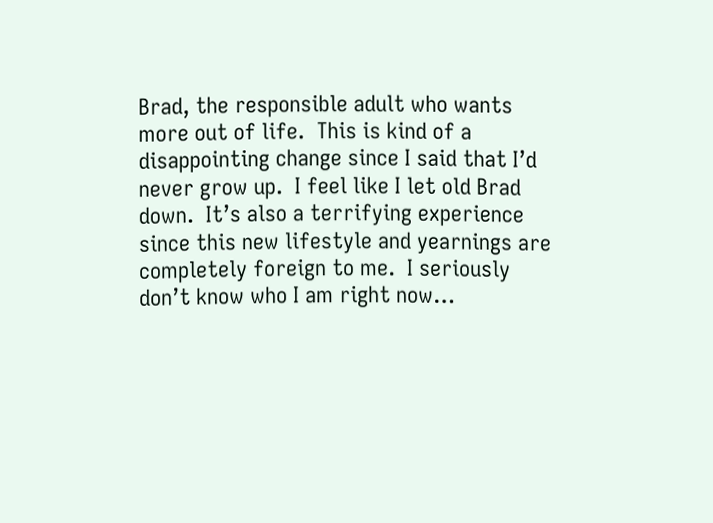Brad, the responsible adult who wants more out of life.  This is kind of a disappointing change since I said that I’d never grow up.  I feel like I let old Brad down.  It’s also a terrifying experience since this new lifestyle and yearnings are completely foreign to me.  I seriously don’t know who I am right now…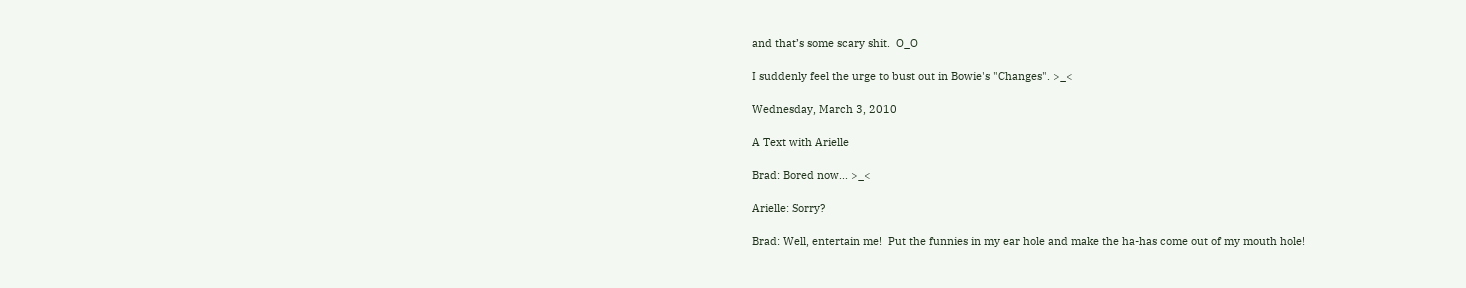and that’s some scary shit.  O_O

I suddenly feel the urge to bust out in Bowie's "Changes". >_<

Wednesday, March 3, 2010

A Text with Arielle

Brad: Bored now... >_<

Arielle: Sorry?

Brad: Well, entertain me!  Put the funnies in my ear hole and make the ha-has come out of my mouth hole!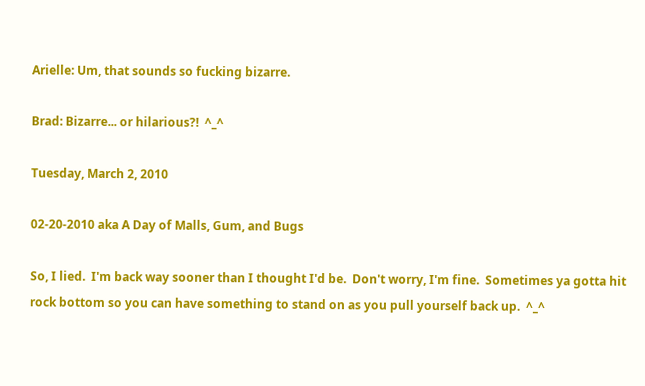Arielle: Um, that sounds so fucking bizarre.

Brad: Bizarre... or hilarious?!  ^_^

Tuesday, March 2, 2010

02-20-2010 aka A Day of Malls, Gum, and Bugs

So, I lied.  I'm back way sooner than I thought I'd be.  Don't worry, I'm fine.  Sometimes ya gotta hit rock bottom so you can have something to stand on as you pull yourself back up.  ^_^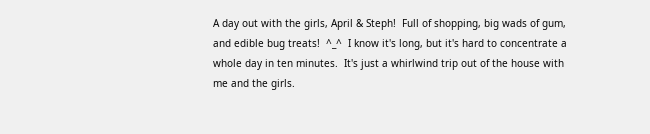A day out with the girls, April & Steph!  Full of shopping, big wads of gum, and edible bug treats!  ^_^  I know it's long, but it's hard to concentrate a whole day in ten minutes.  It's just a whirlwind trip out of the house with me and the girls.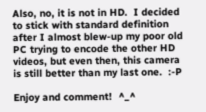Also, no, it is not in HD.  I decided to stick with standard definition after I almost blew-up my poor old PC trying to encode the other HD videos, but even then, this camera is still better than my last one.  :-P

Enjoy and comment!  ^_^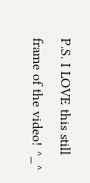P.S. I LOVE this still frame of the video! ^_^